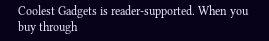Coolest Gadgets is reader-supported. When you buy through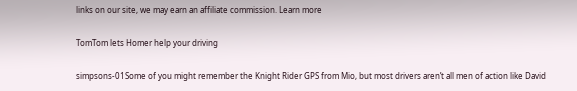links on our site, we may earn an affiliate commission. Learn more

TomTom lets Homer help your driving

simpsons-01Some of you might remember the Knight Rider GPS from Mio, but most drivers aren’t all men of action like David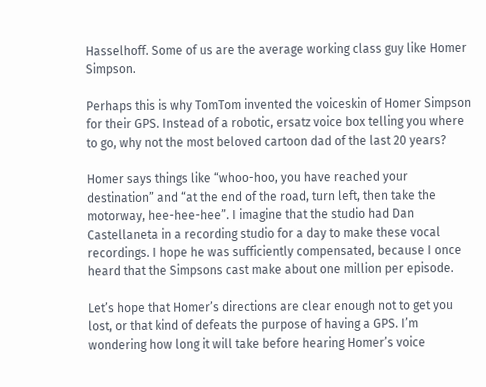Hasselhoff. Some of us are the average working class guy like Homer Simpson.

Perhaps this is why TomTom invented the voiceskin of Homer Simpson for their GPS. Instead of a robotic, ersatz voice box telling you where to go, why not the most beloved cartoon dad of the last 20 years?

Homer says things like “whoo-hoo, you have reached your destination” and “at the end of the road, turn left, then take the motorway, hee-hee-hee”. I imagine that the studio had Dan Castellaneta in a recording studio for a day to make these vocal recordings. I hope he was sufficiently compensated, because I once heard that the Simpsons cast make about one million per episode.

Let’s hope that Homer’s directions are clear enough not to get you lost, or that kind of defeats the purpose of having a GPS. I’m wondering how long it will take before hearing Homer’s voice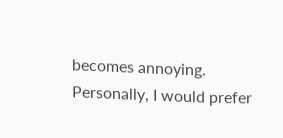becomes annoying. Personally, I would prefer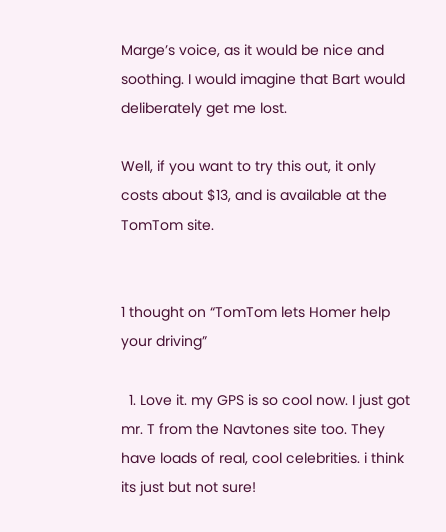Marge’s voice, as it would be nice and soothing. I would imagine that Bart would deliberately get me lost.

Well, if you want to try this out, it only costs about $13, and is available at the TomTom site.


1 thought on “TomTom lets Homer help your driving”

  1. Love it. my GPS is so cool now. I just got mr. T from the Navtones site too. They have loads of real, cool celebrities. i think its just but not sure!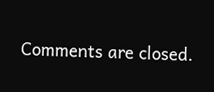Comments are closed.